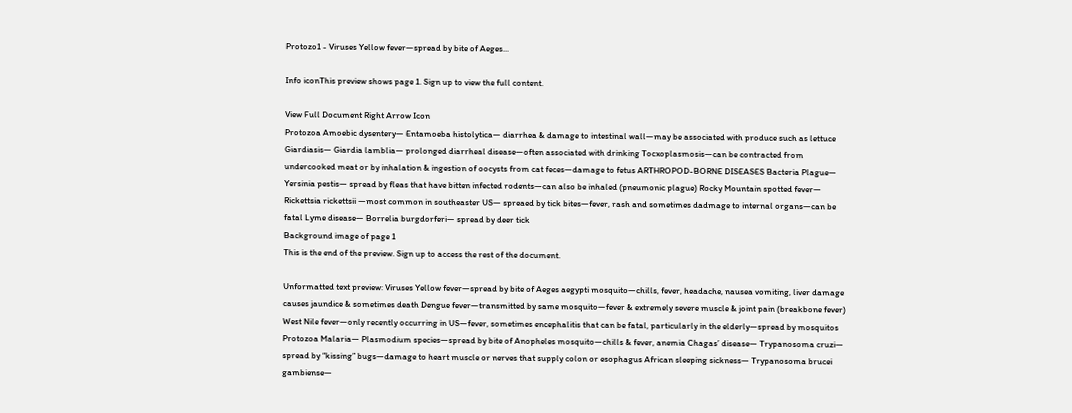Protozo1 - Viruses Yellow fever—spread by bite of Aeges...

Info iconThis preview shows page 1. Sign up to view the full content.

View Full Document Right Arrow Icon
Protozoa Amoebic dysentery— Entamoeba histolytica— diarrhea & damage to intestinal wall—may be associated with produce such as lettuce Giardiasis— Giardia lamblia— prolonged diarrheal disease—often associated with drinking Tocxoplasmosis—can be contracted from undercooked meat or by inhalation & ingestion of oocysts from cat feces—damage to fetus ARTHROPOD-BORNE DISEASES Bacteria Plague— Yersinia pestis— spread by fleas that have bitten infected rodents—can also be inhaled (pneumonic plague) Rocky Mountain spotted fever— Rickettsia rickettsii —most common in southeaster US— spreaed by tick bites—fever, rash and sometimes dadmage to internal organs—can be fatal Lyme disease— Borrelia burgdorferi— spread by deer tick
Background image of page 1
This is the end of the preview. Sign up to access the rest of the document.

Unformatted text preview: Viruses Yellow fever—spread by bite of Aeges aegypti mosquito—chills, fever, headache, nausea vomiting, liver damage causes jaundice & sometimes death Dengue fever—transmitted by same mosquito—fever & extremely severe muscle & joint pain (breakbone fever) West Nile fever—only recently occurring in US—fever, sometimes encephalitis that can be fatal, particularly in the elderly—spread by mosquitos Protozoa Malaria— Plasmodium species—spread by bite of Anopheles mosquito—chills & fever, anemia Chagas’ disease— Trypanosoma cruzi— spread by “kissing” bugs—damage to heart muscle or nerves that supply colon or esophagus African sleeping sickness— Trypanosoma brucei gambiense—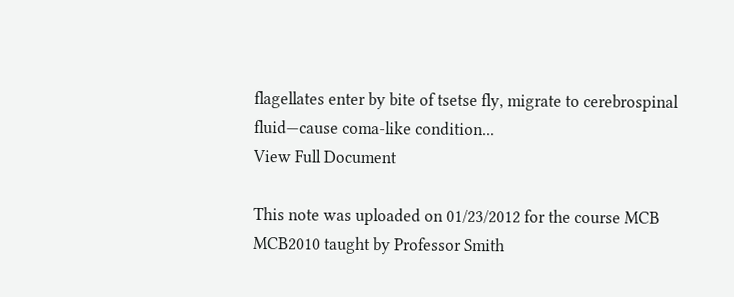flagellates enter by bite of tsetse fly, migrate to cerebrospinal fluid—cause coma-like condition...
View Full Document

This note was uploaded on 01/23/2012 for the course MCB MCB2010 taught by Professor Smith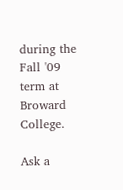during the Fall '09 term at Broward College.

Ask a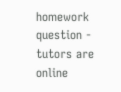homework question - tutors are online